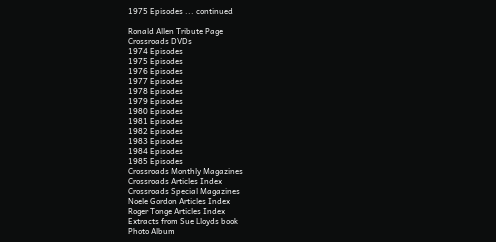1975 Episodes ... continued

Ronald Allen Tribute Page
Crossroads DVDs
1974 Episodes
1975 Episodes
1976 Episodes
1977 Episodes
1978 Episodes
1979 Episodes
1980 Episodes
1981 Episodes
1982 Episodes
1983 Episodes
1984 Episodes
1985 Episodes
Crossroads Monthly Magazines
Crossroads Articles Index
Crossroads Special Magazines
Noele Gordon Articles Index
Roger Tonge Articles Index
Extracts from Sue Lloyds book
Photo Album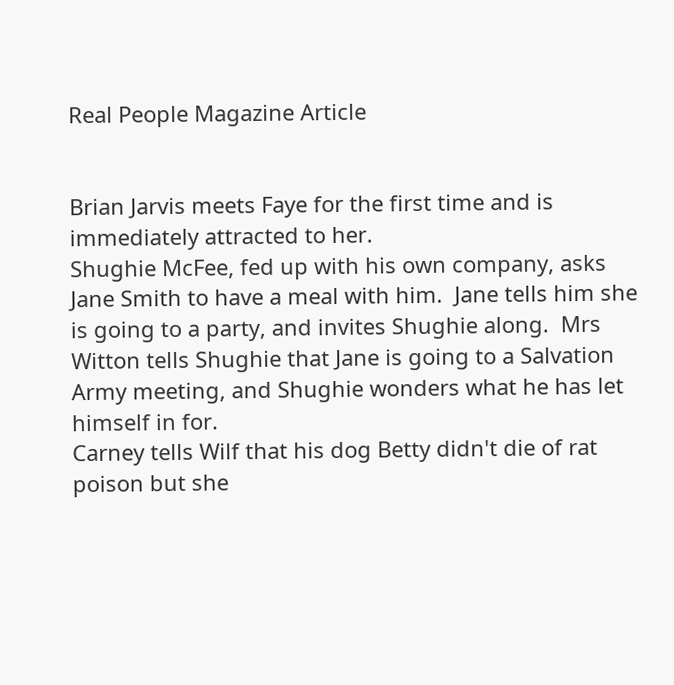Real People Magazine Article


Brian Jarvis meets Faye for the first time and is immediately attracted to her.
Shughie McFee, fed up with his own company, asks Jane Smith to have a meal with him.  Jane tells him she is going to a party, and invites Shughie along.  Mrs Witton tells Shughie that Jane is going to a Salvation Army meeting, and Shughie wonders what he has let himself in for.
Carney tells Wilf that his dog Betty didn't die of rat poison but she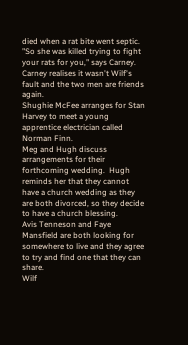died when a rat bite went septic.  "So she was killed trying to fight your rats for you," says Carney.  Carney realises it wasn't Wilf's fault and the two men are friends again.
Shughie McFee arranges for Stan Harvey to meet a young apprentice electrician called Norman Finn.
Meg and Hugh discuss arrangements for their forthcoming wedding.  Hugh reminds her that they cannot have a church wedding as they are both divorced, so they decide to have a church blessing.
Avis Tenneson and Faye Mansfield are both looking for somewhere to live and they agree to try and find one that they can share.
Wilf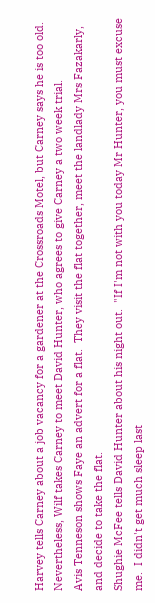Harvey tells Carney about a job vacancy for a gardener at the Crossroads Motel, but Carney says he is too old.  Nevertheless, Wilf takes Carney to meet David Hunter, who agrees to give Carney a two week trial.
Avis Tenneson shows Faye an advert for a flat.  They visit the flat together, meet the landlady Mrs Fazakarly, and decide to take the flat.
Shughie McFee tells David Hunter about his night out.  "If I'm not with you today Mr Hunter, you must excuse me.  I didn't get much sleep last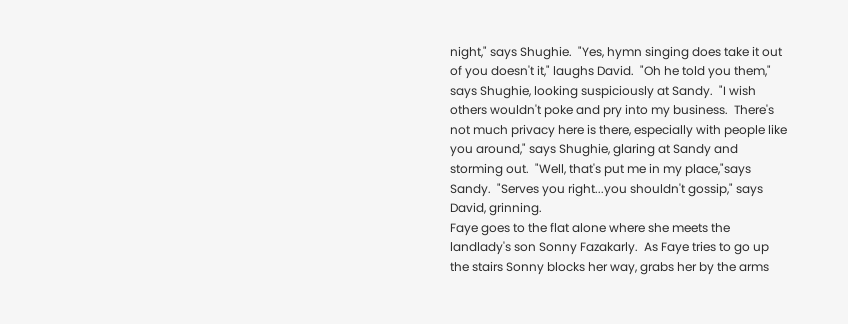night," says Shughie.  "Yes, hymn singing does take it out of you doesn't it," laughs David.  "Oh he told you them," says Shughie, looking suspiciously at Sandy.  "I wish others wouldn't poke and pry into my business.  There's not much privacy here is there, especially with people like you around," says Shughie, glaring at Sandy and storming out.  "Well, that's put me in my place,"says Sandy.  "Serves you right...you shouldn't gossip," says David, grinning.
Faye goes to the flat alone where she meets the landlady's son Sonny Fazakarly.  As Faye tries to go up the stairs Sonny blocks her way, grabs her by the arms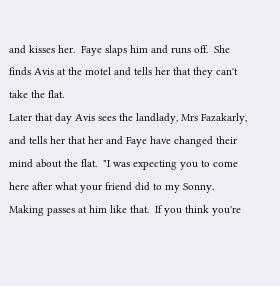and kisses her.  Faye slaps him and runs off.  She finds Avis at the motel and tells her that they can't take the flat.
Later that day Avis sees the landlady, Mrs Fazakarly, and tells her that her and Faye have changed their mind about the flat.  "I was expecting you to come here after what your friend did to my Sonny.  Making passes at him like that.  If you think you're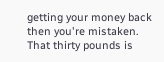getting your money back then you're mistaken.  That thirty pounds is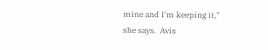mine and I'm keeping it,"  she says.  Avis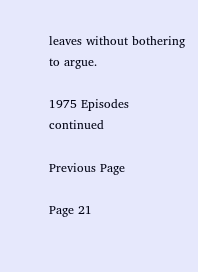leaves without bothering to argue.

1975 Episodes continued

Previous Page

Page 21